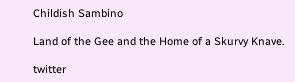Childish Sambino

Land of the Gee and the Home of a Skurvy Knave.

twitter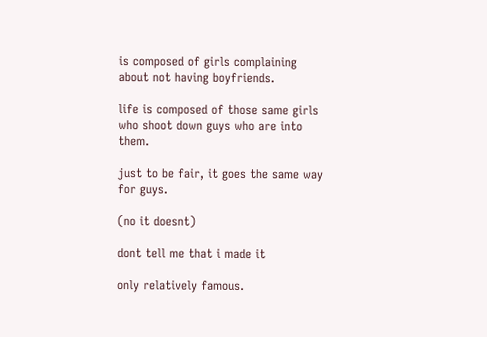is composed of girls complaining about not having boyfriends.

life is composed of those same girls who shoot down guys who are into them.

just to be fair, it goes the same way for guys.

(no it doesnt)

dont tell me that i made it

only relatively famous.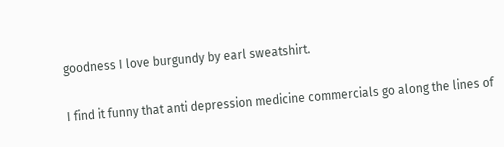goodness I love burgundy by earl sweatshirt.

I find it funny that anti depression medicine commercials go along the lines of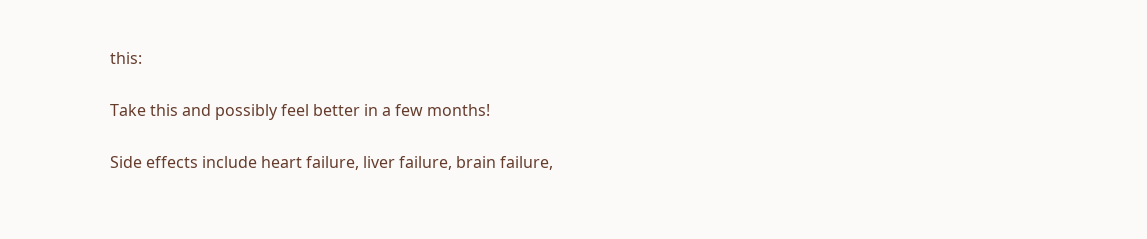this:

Take this and possibly feel better in a few months!

Side effects include heart failure, liver failure, brain failure,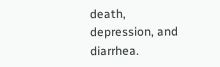death, depression, and diarrhea.